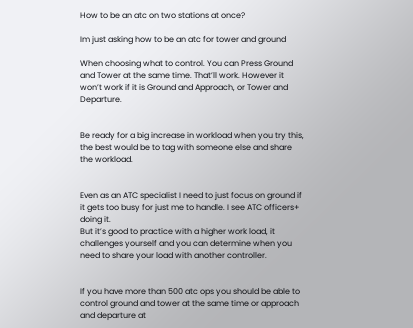How to be an atc on two stations at once?

Im just asking how to be an atc for tower and ground

When choosing what to control. You can Press Ground and Tower at the same time. That’ll work. However it won’t work if it is Ground and Approach, or Tower and Departure.


Be ready for a big increase in workload when you try this, the best would be to tag with someone else and share the workload.


Even as an ATC specialist I need to just focus on ground if it gets too busy for just me to handle. I see ATC officers+ doing it.
But it’s good to practice with a higher work load, it challenges yourself and you can determine when you need to share your load with another controller.


If you have more than 500 atc ops you should be able to control ground and tower at the same time or approach and departure at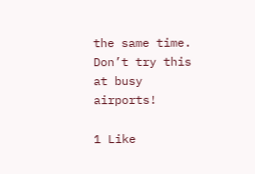the same time. Don’t try this at busy airports!

1 Like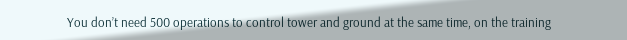You don’t need 500 operations to control tower and ground at the same time, on the training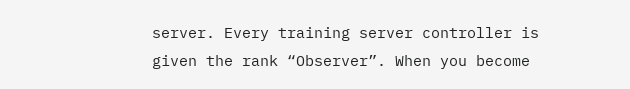server. Every training server controller is given the rank “Observer”. When you become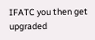IFATC you then get upgraded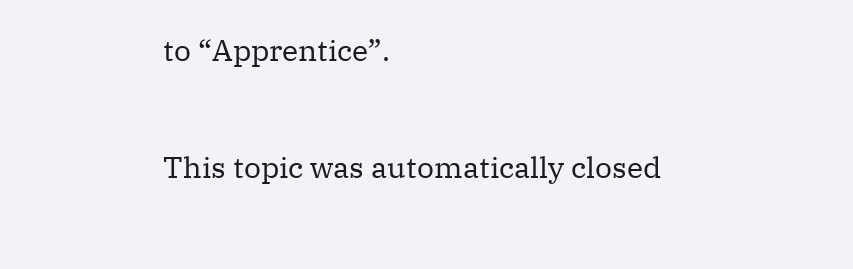to “Apprentice”.


This topic was automatically closed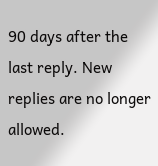90 days after the last reply. New replies are no longer allowed.